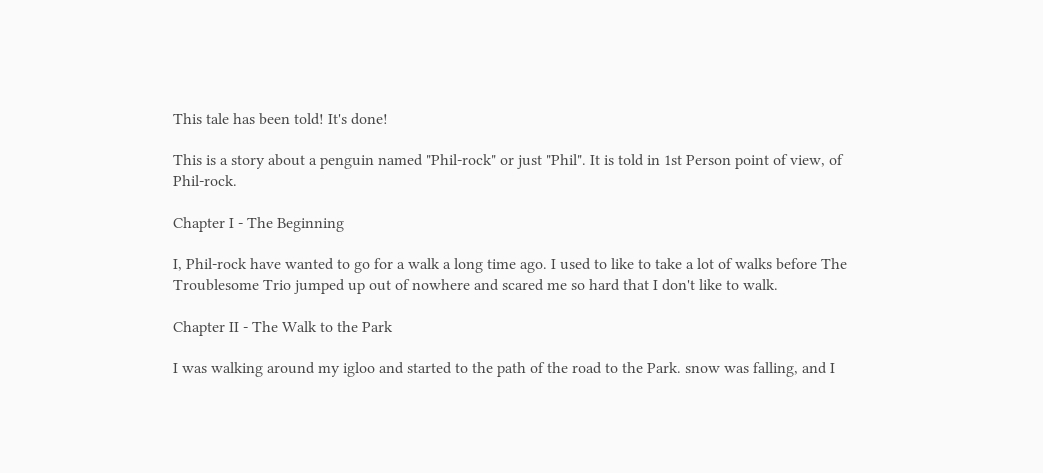This tale has been told! It's done!

This is a story about a penguin named "Phil-rock" or just "Phil". It is told in 1st Person point of view, of Phil-rock.

Chapter I - The Beginning

I, Phil-rock have wanted to go for a walk a long time ago. I used to like to take a lot of walks before The Troublesome Trio jumped up out of nowhere and scared me so hard that I don't like to walk.

Chapter II - The Walk to the Park

I was walking around my igloo and started to the path of the road to the Park. snow was falling, and I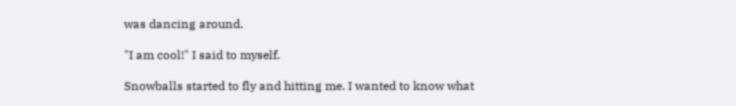was dancing around.

"I am cool!" I said to myself.

Snowballs started to fly and hitting me. I wanted to know what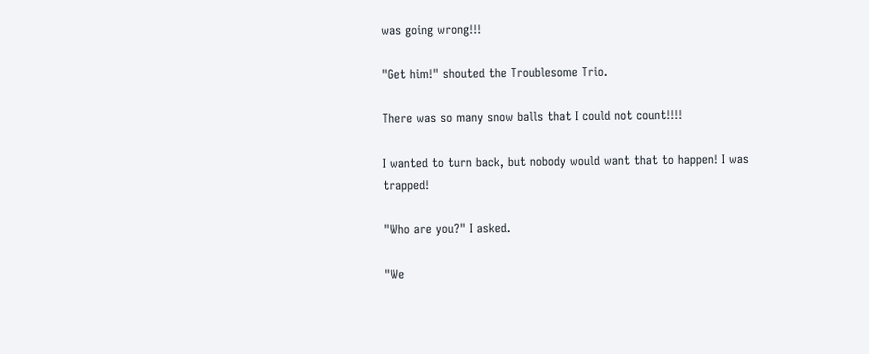was going wrong!!!

"Get him!" shouted the Troublesome Trio.

There was so many snow balls that I could not count!!!!

I wanted to turn back, but nobody would want that to happen! I was trapped!

"Who are you?" I asked.

"We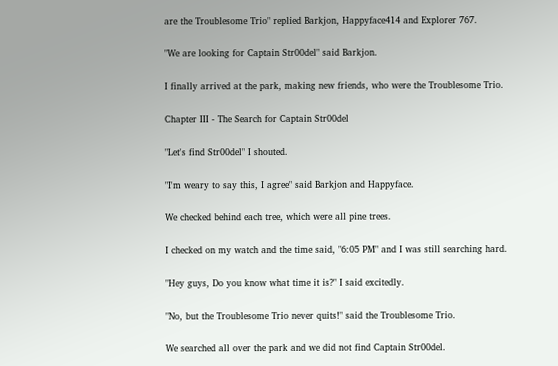are the Troublesome Trio" replied Barkjon, Happyface414 and Explorer 767.

"We are looking for Captain Str00del" said Barkjon.

I finally arrived at the park, making new friends, who were the Troublesome Trio.

Chapter III - The Search for Captain Str00del

"Let's find Str00del" I shouted.

"I'm weary to say this, I agree" said Barkjon and Happyface.

We checked behind each tree, which were all pine trees.

I checked on my watch and the time said, "6:05 PM" and I was still searching hard.

"Hey guys, Do you know what time it is?" I said excitedly.

"No, but the Troublesome Trio never quits!" said the Troublesome Trio.

We searched all over the park and we did not find Captain Str00del.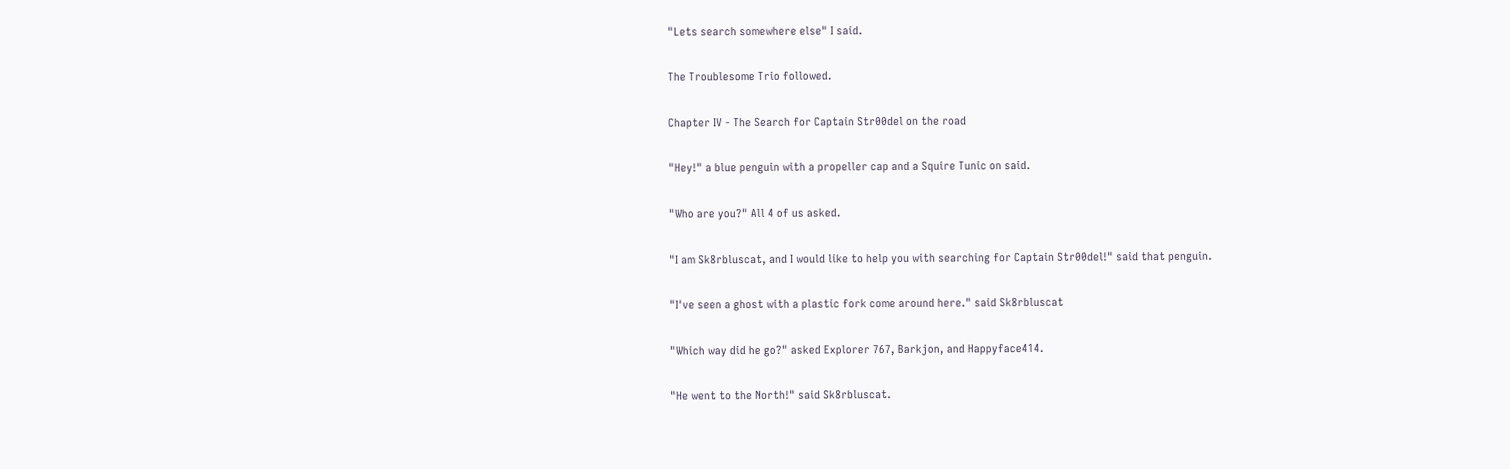"Lets search somewhere else" I said.

The Troublesome Trio followed.

Chapter IV - The Search for Captain Str00del on the road

"Hey!" a blue penguin with a propeller cap and a Squire Tunic on said.

"Who are you?" All 4 of us asked.

"I am Sk8rbluscat, and I would like to help you with searching for Captain Str00del!" said that penguin.

"I've seen a ghost with a plastic fork come around here." said Sk8rbluscat

"Which way did he go?" asked Explorer 767, Barkjon, and Happyface414.

"He went to the North!" said Sk8rbluscat.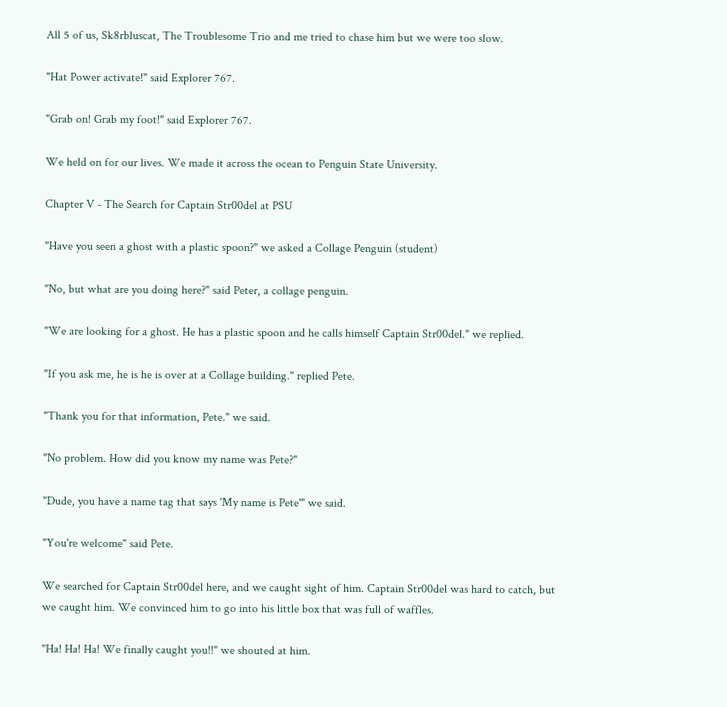All 5 of us, Sk8rbluscat, The Troublesome Trio and me tried to chase him but we were too slow.

"Hat Power activate!" said Explorer 767.

"Grab on! Grab my foot!" said Explorer 767.

We held on for our lives. We made it across the ocean to Penguin State University.

Chapter V - The Search for Captain Str00del at PSU

"Have you seen a ghost with a plastic spoon?" we asked a Collage Penguin (student)

"No, but what are you doing here?" said Peter, a collage penguin.

"We are looking for a ghost. He has a plastic spoon and he calls himself Captain Str00del." we replied.

"If you ask me, he is he is over at a Collage building." replied Pete.

"Thank you for that information, Pete." we said.

"No problem. How did you know my name was Pete?"

"Dude, you have a name tag that says 'My name is Pete'" we said.

"You're welcome" said Pete.

We searched for Captain Str00del here, and we caught sight of him. Captain Str00del was hard to catch, but we caught him. We convinced him to go into his little box that was full of waffles.

"Ha! Ha! Ha! We finally caught you!!" we shouted at him.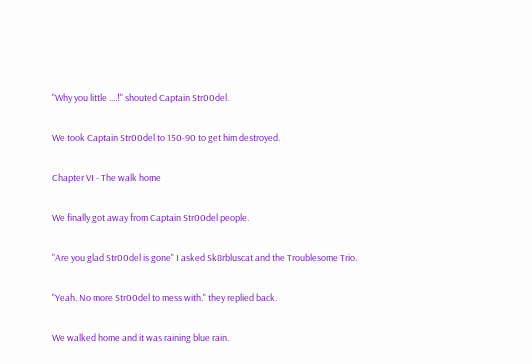"Why you little ....!" shouted Captain Str00del.

We took Captain Str00del to 150-90 to get him destroyed.

Chapter VI - The walk home

We finally got away from Captain Str00del people.

"Are you glad Str00del is gone" I asked Sk8rbluscat and the Troublesome Trio.

"Yeah. No more Str00del to mess with." they replied back.

We walked home and it was raining blue rain.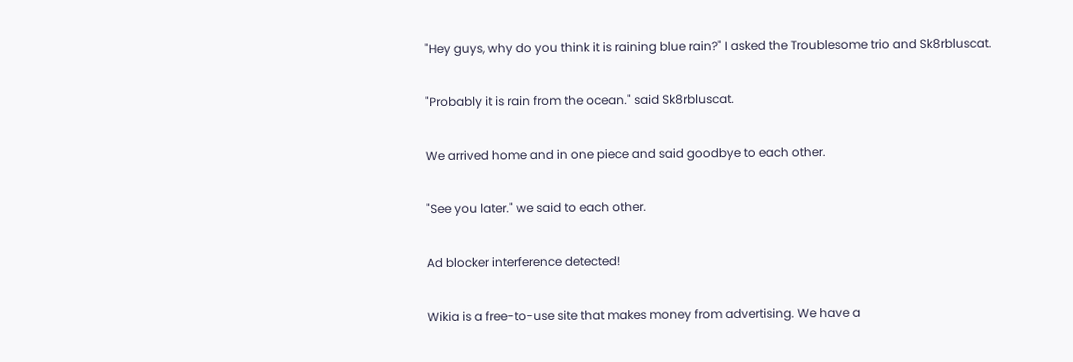"Hey guys, why do you think it is raining blue rain?" I asked the Troublesome trio and Sk8rbluscat.

"Probably it is rain from the ocean." said Sk8rbluscat.

We arrived home and in one piece and said goodbye to each other.

"See you later." we said to each other.

Ad blocker interference detected!

Wikia is a free-to-use site that makes money from advertising. We have a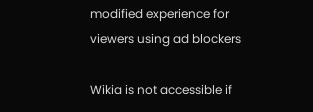modified experience for viewers using ad blockers

Wikia is not accessible if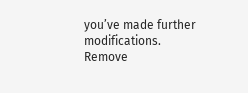you’ve made further modifications. Remove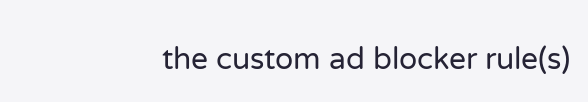the custom ad blocker rule(s)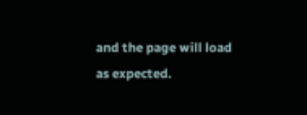and the page will load as expected.